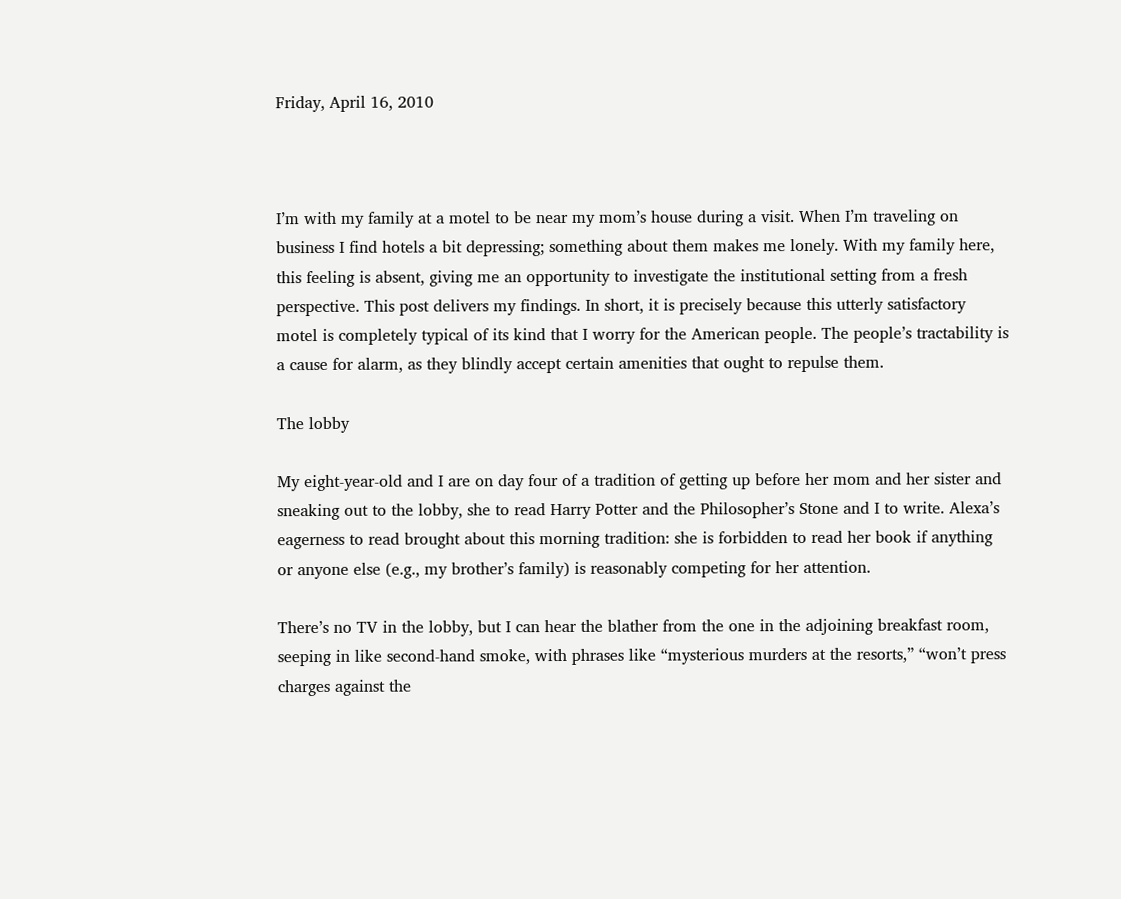Friday, April 16, 2010



I’m with my family at a motel to be near my mom’s house during a visit. When I’m traveling on business I find hotels a bit depressing; something about them makes me lonely. With my family here, this feeling is absent, giving me an opportunity to investigate the institutional setting from a fresh perspective. This post delivers my findings. In short, it is precisely because this utterly satisfactory motel is completely typical of its kind that I worry for the American people. The people’s tractability is a cause for alarm, as they blindly accept certain amenities that ought to repulse them.

The lobby

My eight-year-old and I are on day four of a tradition of getting up before her mom and her sister and sneaking out to the lobby, she to read Harry Potter and the Philosopher’s Stone and I to write. Alexa’s eagerness to read brought about this morning tradition: she is forbidden to read her book if anything or anyone else (e.g., my brother’s family) is reasonably competing for her attention.

There’s no TV in the lobby, but I can hear the blather from the one in the adjoining breakfast room, seeping in like second-hand smoke, with phrases like “mysterious murders at the resorts,” “won’t press charges against the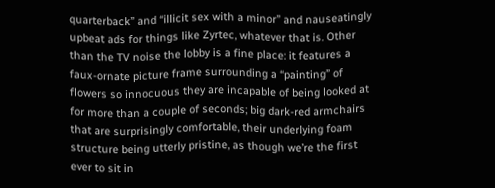quarterback” and “illicit sex with a minor” and nauseatingly upbeat ads for things like Zyrtec, whatever that is. Other than the TV noise the lobby is a fine place: it features a faux-ornate picture frame surrounding a “painting” of flowers so innocuous they are incapable of being looked at for more than a couple of seconds; big dark-red armchairs that are surprisingly comfortable, their underlying foam structure being utterly pristine, as though we’re the first ever to sit in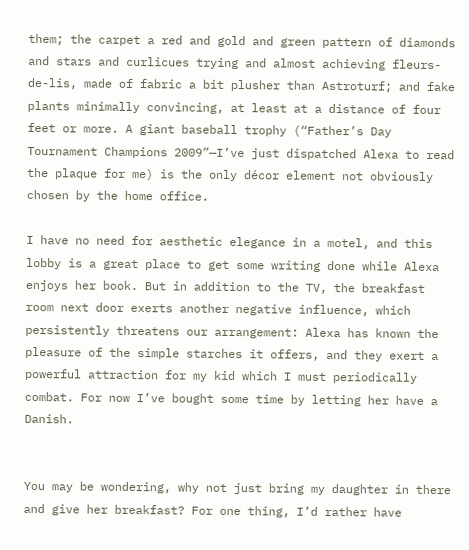them; the carpet a red and gold and green pattern of diamonds and stars and curlicues trying and almost achieving fleurs-de-lis, made of fabric a bit plusher than Astroturf; and fake plants minimally convincing, at least at a distance of four feet or more. A giant baseball trophy (“Father’s Day Tournament Champions 2009”—I’ve just dispatched Alexa to read the plaque for me) is the only décor element not obviously chosen by the home office.

I have no need for aesthetic elegance in a motel, and this lobby is a great place to get some writing done while Alexa enjoys her book. But in addition to the TV, the breakfast room next door exerts another negative influence, which persistently threatens our arrangement: Alexa has known the pleasure of the simple starches it offers, and they exert a powerful attraction for my kid which I must periodically combat. For now I’ve bought some time by letting her have a Danish.


You may be wondering, why not just bring my daughter in there and give her breakfast? For one thing, I’d rather have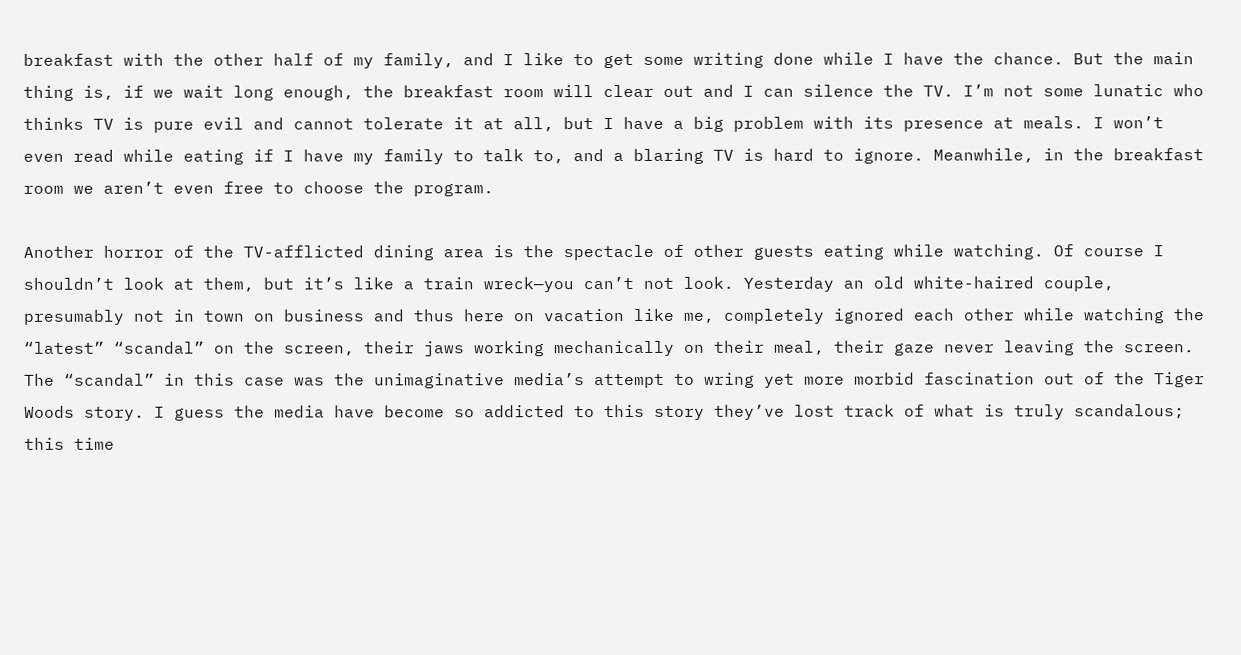breakfast with the other half of my family, and I like to get some writing done while I have the chance. But the main thing is, if we wait long enough, the breakfast room will clear out and I can silence the TV. I’m not some lunatic who thinks TV is pure evil and cannot tolerate it at all, but I have a big problem with its presence at meals. I won’t even read while eating if I have my family to talk to, and a blaring TV is hard to ignore. Meanwhile, in the breakfast room we aren’t even free to choose the program.

Another horror of the TV-afflicted dining area is the spectacle of other guests eating while watching. Of course I shouldn’t look at them, but it’s like a train wreck—you can’t not look. Yesterday an old white-haired couple, presumably not in town on business and thus here on vacation like me, completely ignored each other while watching the “latest” “scandal” on the screen, their jaws working mechanically on their meal, their gaze never leaving the screen. The “scandal” in this case was the unimaginative media’s attempt to wring yet more morbid fascination out of the Tiger Woods story. I guess the media have become so addicted to this story they’ve lost track of what is truly scandalous; this time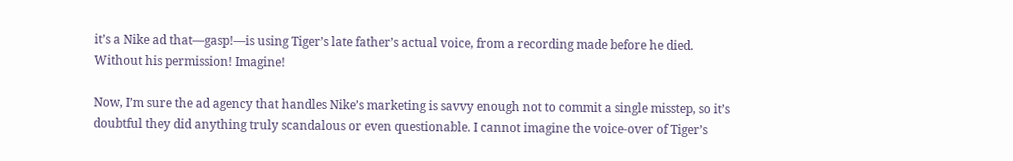it’s a Nike ad that—gasp!—is using Tiger’s late father’s actual voice, from a recording made before he died. Without his permission! Imagine!

Now, I’m sure the ad agency that handles Nike’s marketing is savvy enough not to commit a single misstep, so it’s doubtful they did anything truly scandalous or even questionable. I cannot imagine the voice-over of Tiger’s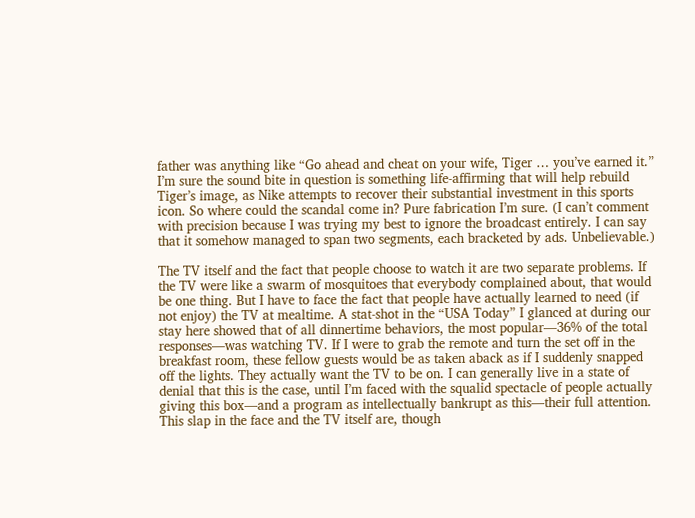father was anything like “Go ahead and cheat on your wife, Tiger … you’ve earned it.” I’m sure the sound bite in question is something life-affirming that will help rebuild Tiger’s image, as Nike attempts to recover their substantial investment in this sports icon. So where could the scandal come in? Pure fabrication I’m sure. (I can’t comment with precision because I was trying my best to ignore the broadcast entirely. I can say that it somehow managed to span two segments, each bracketed by ads. Unbelievable.)

The TV itself and the fact that people choose to watch it are two separate problems. If the TV were like a swarm of mosquitoes that everybody complained about, that would be one thing. But I have to face the fact that people have actually learned to need (if not enjoy) the TV at mealtime. A stat-shot in the “USA Today” I glanced at during our stay here showed that of all dinnertime behaviors, the most popular—36% of the total responses—was watching TV. If I were to grab the remote and turn the set off in the breakfast room, these fellow guests would be as taken aback as if I suddenly snapped off the lights. They actually want the TV to be on. I can generally live in a state of denial that this is the case, until I’m faced with the squalid spectacle of people actually giving this box—and a program as intellectually bankrupt as this—their full attention. This slap in the face and the TV itself are, though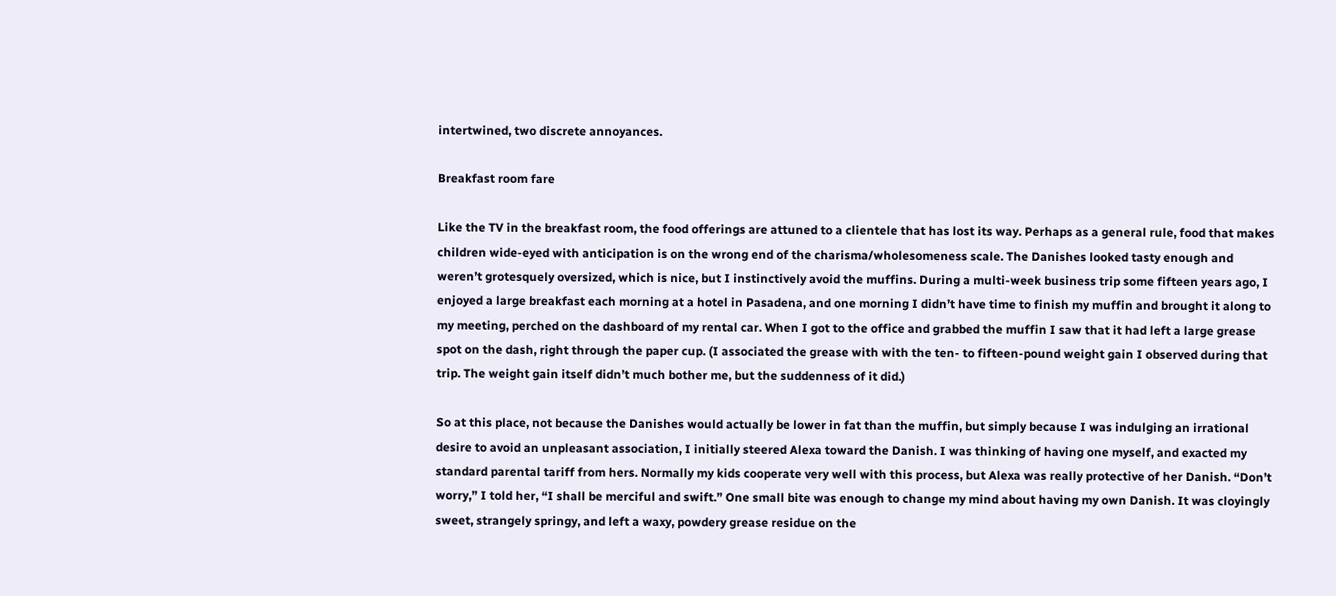intertwined, two discrete annoyances.

Breakfast room fare

Like the TV in the breakfast room, the food offerings are attuned to a clientele that has lost its way. Perhaps as a general rule, food that makes children wide-eyed with anticipation is on the wrong end of the charisma/wholesomeness scale. The Danishes looked tasty enough and weren’t grotesquely oversized, which is nice, but I instinctively avoid the muffins. During a multi-week business trip some fifteen years ago, I enjoyed a large breakfast each morning at a hotel in Pasadena, and one morning I didn’t have time to finish my muffin and brought it along to my meeting, perched on the dashboard of my rental car. When I got to the office and grabbed the muffin I saw that it had left a large grease spot on the dash, right through the paper cup. (I associated the grease with with the ten- to fifteen-pound weight gain I observed during that trip. The weight gain itself didn’t much bother me, but the suddenness of it did.)

So at this place, not because the Danishes would actually be lower in fat than the muffin, but simply because I was indulging an irrational desire to avoid an unpleasant association, I initially steered Alexa toward the Danish. I was thinking of having one myself, and exacted my standard parental tariff from hers. Normally my kids cooperate very well with this process, but Alexa was really protective of her Danish. “Don’t worry,” I told her, “I shall be merciful and swift.” One small bite was enough to change my mind about having my own Danish. It was cloyingly sweet, strangely springy, and left a waxy, powdery grease residue on the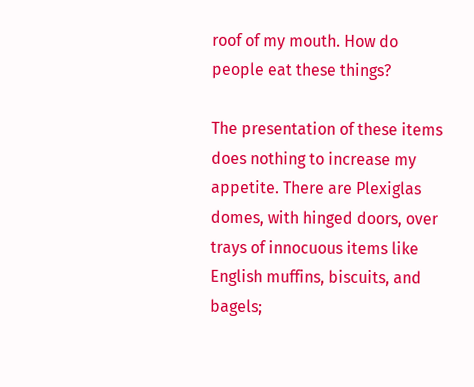roof of my mouth. How do people eat these things?

The presentation of these items does nothing to increase my appetite. There are Plexiglas domes, with hinged doors, over trays of innocuous items like English muffins, biscuits, and bagels;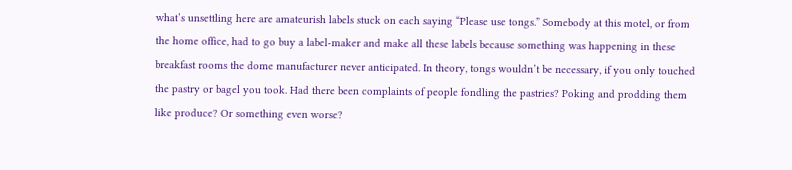what’s unsettling here are amateurish labels stuck on each saying “Please use tongs.” Somebody at this motel, or from the home office, had to go buy a label-maker and make all these labels because something was happening in these breakfast rooms the dome manufacturer never anticipated. In theory, tongs wouldn’t be necessary, if you only touched the pastry or bagel you took. Had there been complaints of people fondling the pastries? Poking and prodding them like produce? Or something even worse?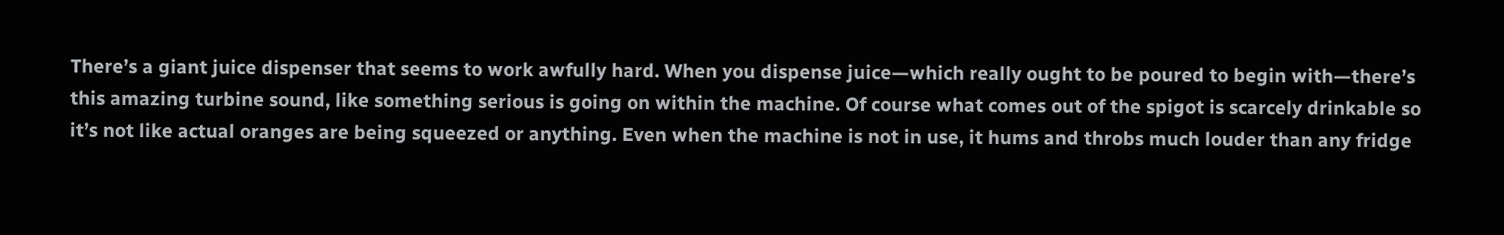There’s a giant juice dispenser that seems to work awfully hard. When you dispense juice—which really ought to be poured to begin with—there’s this amazing turbine sound, like something serious is going on within the machine. Of course what comes out of the spigot is scarcely drinkable so it’s not like actual oranges are being squeezed or anything. Even when the machine is not in use, it hums and throbs much louder than any fridge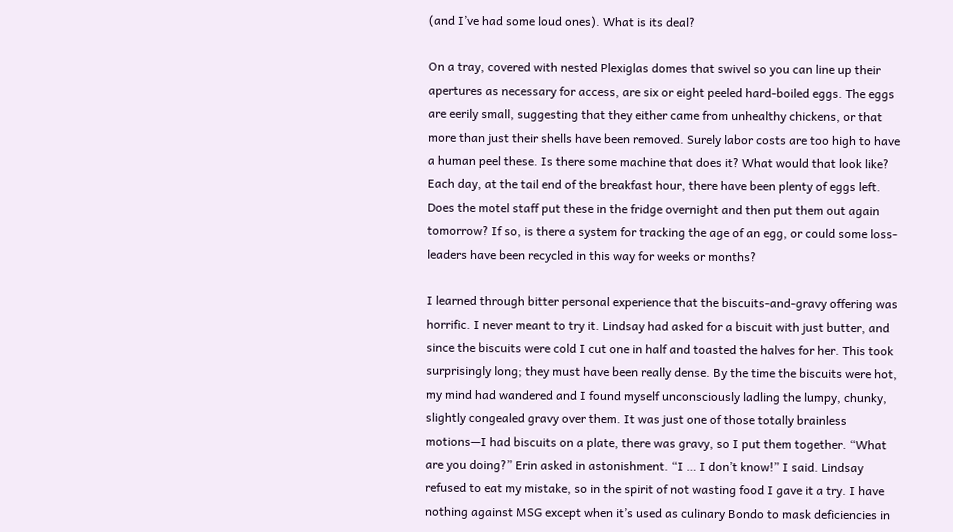(and I’ve had some loud ones). What is its deal?

On a tray, covered with nested Plexiglas domes that swivel so you can line up their apertures as necessary for access, are six or eight peeled hard-boiled eggs. The eggs are eerily small, suggesting that they either came from unhealthy chickens, or that more than just their shells have been removed. Surely labor costs are too high to have a human peel these. Is there some machine that does it? What would that look like? Each day, at the tail end of the breakfast hour, there have been plenty of eggs left. Does the motel staff put these in the fridge overnight and then put them out again tomorrow? If so, is there a system for tracking the age of an egg, or could some loss-leaders have been recycled in this way for weeks or months?

I learned through bitter personal experience that the biscuits-and-gravy offering was horrific. I never meant to try it. Lindsay had asked for a biscuit with just butter, and since the biscuits were cold I cut one in half and toasted the halves for her. This took surprisingly long; they must have been really dense. By the time the biscuits were hot, my mind had wandered and I found myself unconsciously ladling the lumpy, chunky, slightly congealed gravy over them. It was just one of those totally brainless motions—I had biscuits on a plate, there was gravy, so I put them together. “What are you doing?” Erin asked in astonishment. “I … I don’t know!” I said. Lindsay refused to eat my mistake, so in the spirit of not wasting food I gave it a try. I have nothing against MSG except when it’s used as culinary Bondo to mask deficiencies in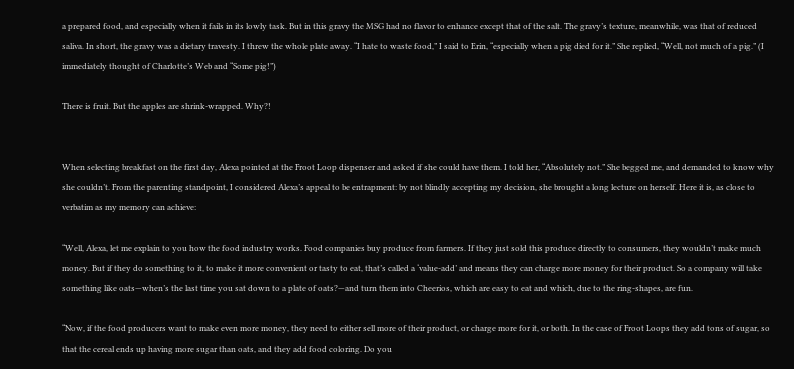a prepared food, and especially when it fails in its lowly task. But in this gravy the MSG had no flavor to enhance except that of the salt. The gravy’s texture, meanwhile, was that of reduced saliva. In short, the gravy was a dietary travesty. I threw the whole plate away. “I hate to waste food,” I said to Erin, “especially when a pig died for it.” She replied, “Well, not much of a pig.” (I immediately thought of Charlotte’s Web and “Some pig!”)

There is fruit. But the apples are shrink-wrapped. Why?!


When selecting breakfast on the first day, Alexa pointed at the Froot Loop dispenser and asked if she could have them. I told her, “Absolutely not.” She begged me, and demanded to know why she couldn’t. From the parenting standpoint, I considered Alexa’s appeal to be entrapment: by not blindly accepting my decision, she brought a long lecture on herself. Here it is, as close to verbatim as my memory can achieve:

“Well, Alexa, let me explain to you how the food industry works. Food companies buy produce from farmers. If they just sold this produce directly to consumers, they wouldn’t make much money. But if they do something to it, to make it more convenient or tasty to eat, that’s called a ‘value-add’ and means they can charge more money for their product. So a company will take something like oats—when’s the last time you sat down to a plate of oats?—and turn them into Cheerios, which are easy to eat and which, due to the ring-shapes, are fun.

“Now, if the food producers want to make even more money, they need to either sell more of their product, or charge more for it, or both. In the case of Froot Loops they add tons of sugar, so that the cereal ends up having more sugar than oats, and they add food coloring. Do you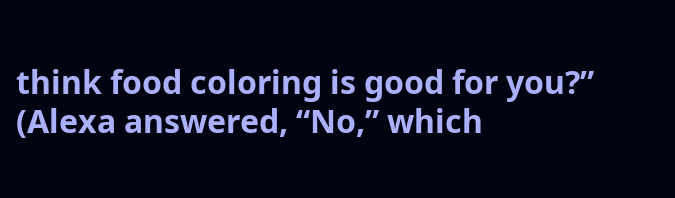think food coloring is good for you?” (Alexa answered, “No,” which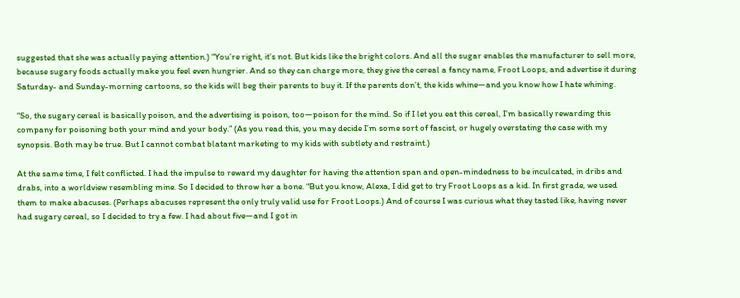suggested that she was actually paying attention.) “You’re right, it’s not. But kids like the bright colors. And all the sugar enables the manufacturer to sell more, because sugary foods actually make you feel even hungrier. And so they can charge more, they give the cereal a fancy name, Froot Loops, and advertise it during Saturday- and Sunday-morning cartoons, so the kids will beg their parents to buy it. If the parents don’t, the kids whine—and you know how I hate whining.

“So, the sugary cereal is basically poison, and the advertising is poison, too—poison for the mind. So if I let you eat this cereal, I’m basically rewarding this company for poisoning both your mind and your body.” (As you read this, you may decide I’m some sort of fascist, or hugely overstating the case with my synopsis. Both may be true. But I cannot combat blatant marketing to my kids with subtlety and restraint.)

At the same time, I felt conflicted. I had the impulse to reward my daughter for having the attention span and open-mindedness to be inculcated, in dribs and drabs, into a worldview resembling mine. So I decided to throw her a bone. “But you know, Alexa, I did get to try Froot Loops as a kid. In first grade, we used them to make abacuses. (Perhaps abacuses represent the only truly valid use for Froot Loops.) And of course I was curious what they tasted like, having never had sugary cereal, so I decided to try a few. I had about five—and I got in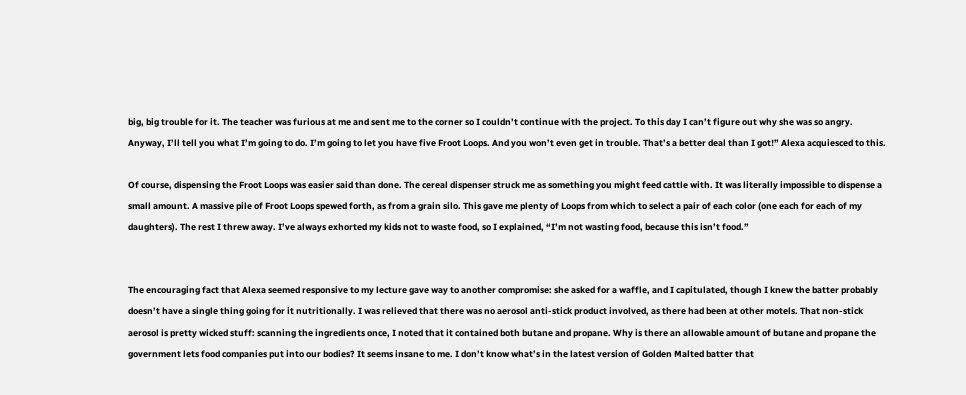big, big trouble for it. The teacher was furious at me and sent me to the corner so I couldn’t continue with the project. To this day I can’t figure out why she was so angry. Anyway, I’ll tell you what I’m going to do. I’m going to let you have five Froot Loops. And you won’t even get in trouble. That’s a better deal than I got!” Alexa acquiesced to this.

Of course, dispensing the Froot Loops was easier said than done. The cereal dispenser struck me as something you might feed cattle with. It was literally impossible to dispense a small amount. A massive pile of Froot Loops spewed forth, as from a grain silo. This gave me plenty of Loops from which to select a pair of each color (one each for each of my daughters). The rest I threw away. I’ve always exhorted my kids not to waste food, so I explained, “I’m not wasting food, because this isn’t food.”


The encouraging fact that Alexa seemed responsive to my lecture gave way to another compromise: she asked for a waffle, and I capitulated, though I knew the batter probably doesn’t have a single thing going for it nutritionally. I was relieved that there was no aerosol anti-stick product involved, as there had been at other motels. That non-stick aerosol is pretty wicked stuff: scanning the ingredients once, I noted that it contained both butane and propane. Why is there an allowable amount of butane and propane the government lets food companies put into our bodies? It seems insane to me. I don’t know what’s in the latest version of Golden Malted batter that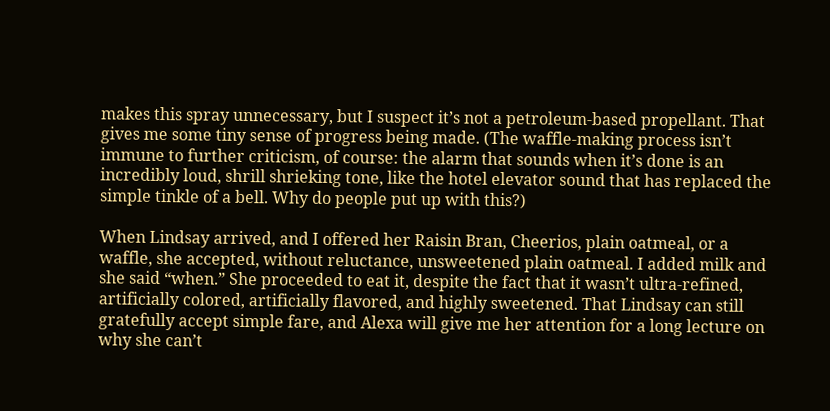makes this spray unnecessary, but I suspect it’s not a petroleum-based propellant. That gives me some tiny sense of progress being made. (The waffle-making process isn’t immune to further criticism, of course: the alarm that sounds when it’s done is an incredibly loud, shrill shrieking tone, like the hotel elevator sound that has replaced the simple tinkle of a bell. Why do people put up with this?)

When Lindsay arrived, and I offered her Raisin Bran, Cheerios, plain oatmeal, or a waffle, she accepted, without reluctance, unsweetened plain oatmeal. I added milk and she said “when.” She proceeded to eat it, despite the fact that it wasn’t ultra-refined, artificially colored, artificially flavored, and highly sweetened. That Lindsay can still gratefully accept simple fare, and Alexa will give me her attention for a long lecture on why she can’t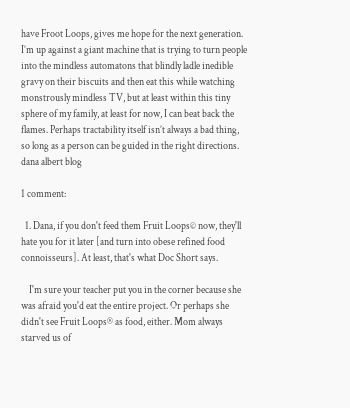have Froot Loops, gives me hope for the next generation. I’m up against a giant machine that is trying to turn people into the mindless automatons that blindly ladle inedible gravy on their biscuits and then eat this while watching monstrously mindless TV, but at least within this tiny sphere of my family, at least for now, I can beat back the flames. Perhaps tractability itself isn’t always a bad thing, so long as a person can be guided in the right directions. dana albert blog

1 comment:

  1. Dana, if you don't feed them Fruit Loops© now, they'll hate you for it later [and turn into obese refined food connoisseurs]. At least, that's what Doc Short says.

    I'm sure your teacher put you in the corner because she was afraid you'd eat the entire project. Or perhaps she didn't see Fruit Loops® as food, either. Mom always starved us of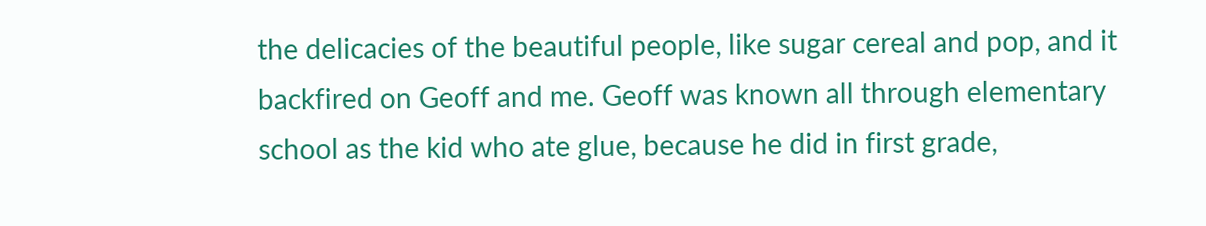the delicacies of the beautiful people, like sugar cereal and pop, and it backfired on Geoff and me. Geoff was known all through elementary school as the kid who ate glue, because he did in first grade,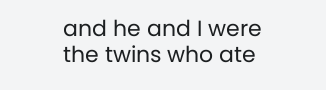and he and I were the twins who ate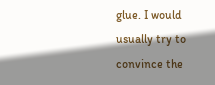glue. I would usually try to convince the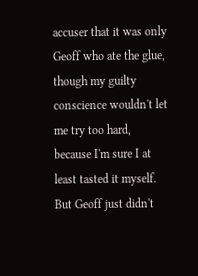accuser that it was only Geoff who ate the glue, though my guilty conscience wouldn't let me try too hard, because I'm sure I at least tasted it myself. But Geoff just didn't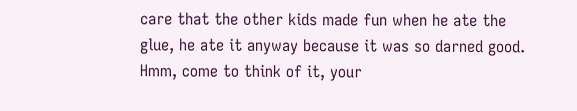care that the other kids made fun when he ate the glue, he ate it anyway because it was so darned good. Hmm, come to think of it, your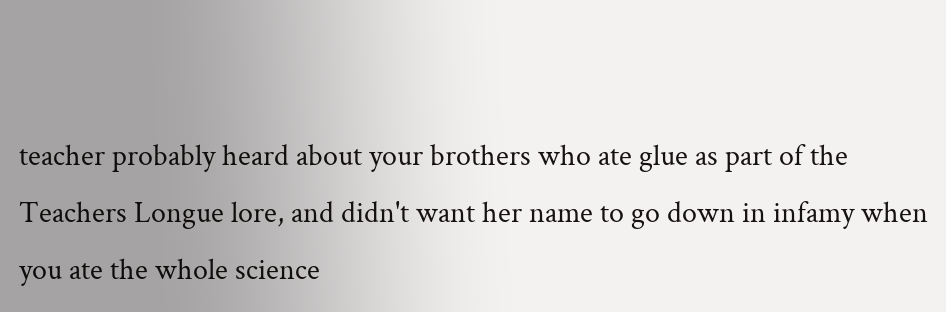teacher probably heard about your brothers who ate glue as part of the Teachers Longue lore, and didn't want her name to go down in infamy when you ate the whole science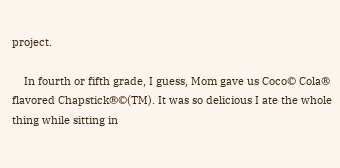project.

    In fourth or fifth grade, I guess, Mom gave us Coco© Cola® flavored Chapstick®©(TM). It was so delicious I ate the whole thing while sitting in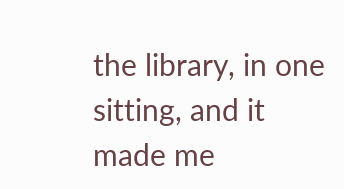the library, in one sitting, and it made me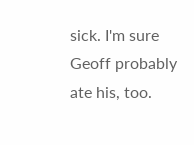sick. I'm sure Geoff probably ate his, too.